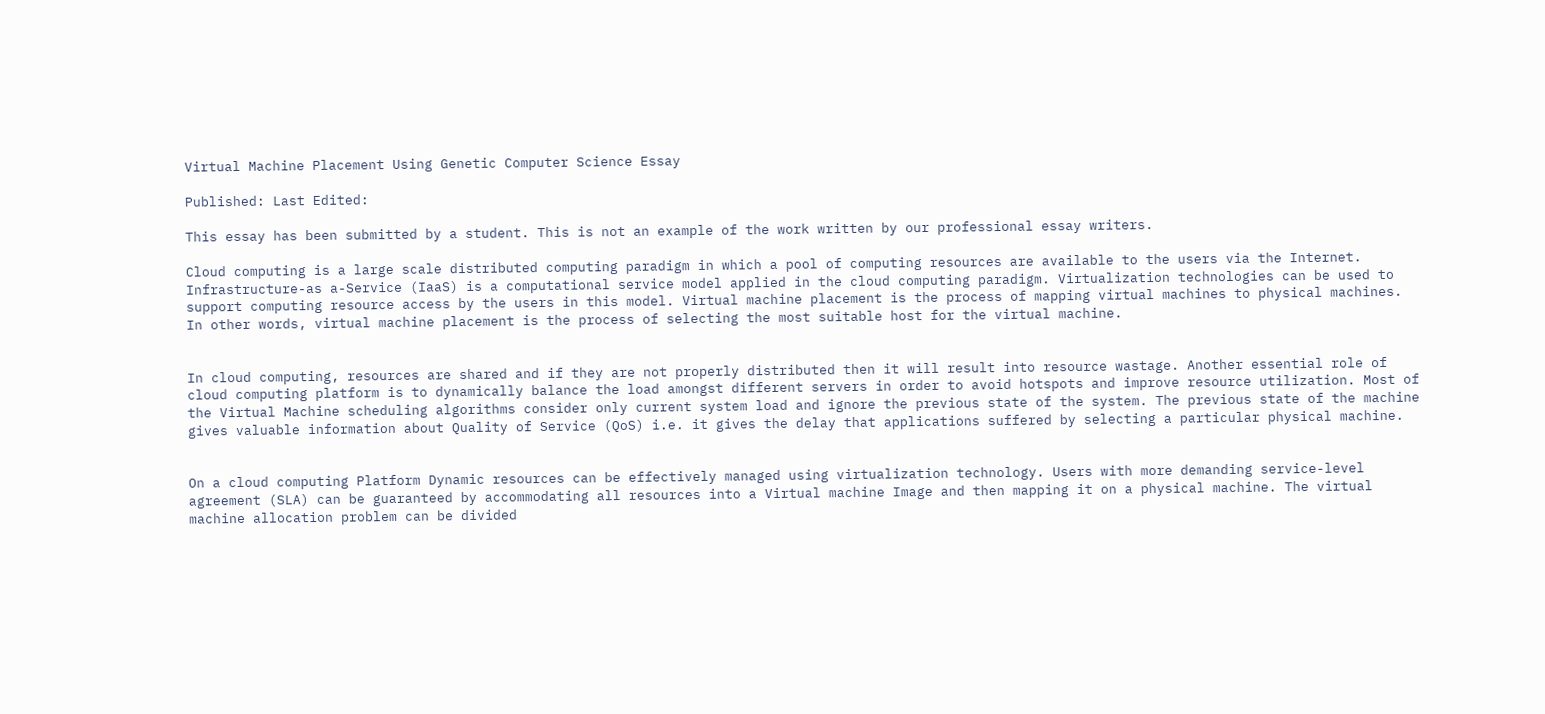Virtual Machine Placement Using Genetic Computer Science Essay

Published: Last Edited:

This essay has been submitted by a student. This is not an example of the work written by our professional essay writers.

Cloud computing is a large scale distributed computing paradigm in which a pool of computing resources are available to the users via the Internet. Infrastructure-as a-Service (IaaS) is a computational service model applied in the cloud computing paradigm. Virtualization technologies can be used to support computing resource access by the users in this model. Virtual machine placement is the process of mapping virtual machines to physical machines. In other words, virtual machine placement is the process of selecting the most suitable host for the virtual machine.


In cloud computing, resources are shared and if they are not properly distributed then it will result into resource wastage. Another essential role of cloud computing platform is to dynamically balance the load amongst different servers in order to avoid hotspots and improve resource utilization. Most of the Virtual Machine scheduling algorithms consider only current system load and ignore the previous state of the system. The previous state of the machine gives valuable information about Quality of Service (QoS) i.e. it gives the delay that applications suffered by selecting a particular physical machine.


On a cloud computing Platform Dynamic resources can be effectively managed using virtualization technology. Users with more demanding service-level agreement (SLA) can be guaranteed by accommodating all resources into a Virtual machine Image and then mapping it on a physical machine. The virtual machine allocation problem can be divided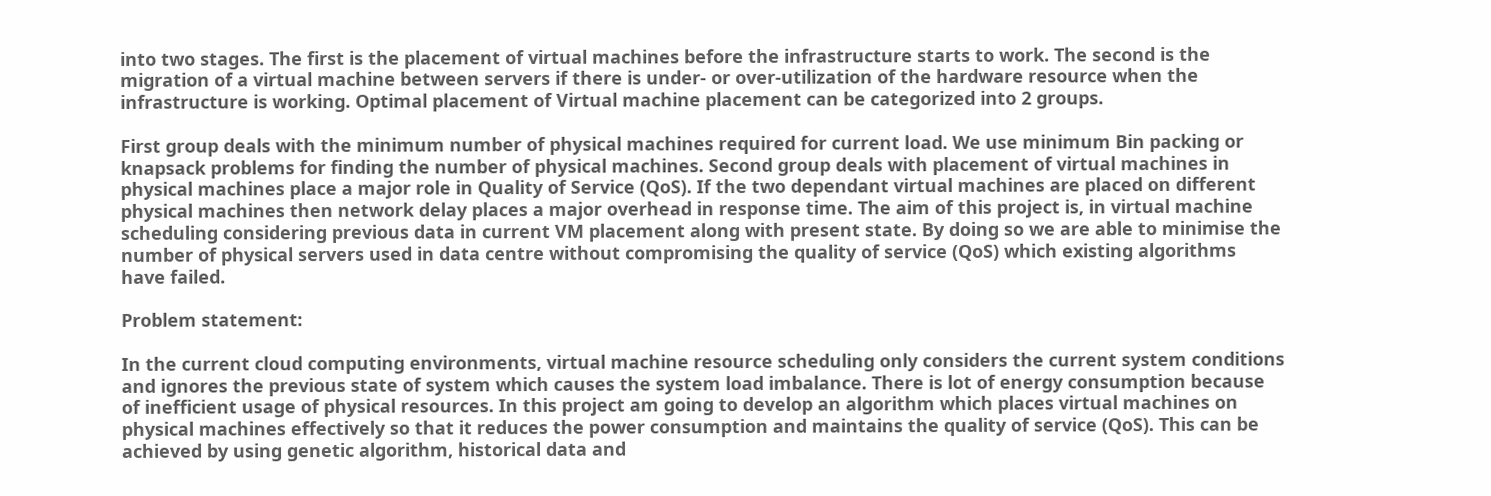into two stages. The first is the placement of virtual machines before the infrastructure starts to work. The second is the migration of a virtual machine between servers if there is under- or over-utilization of the hardware resource when the infrastructure is working. Optimal placement of Virtual machine placement can be categorized into 2 groups.

First group deals with the minimum number of physical machines required for current load. We use minimum Bin packing or knapsack problems for finding the number of physical machines. Second group deals with placement of virtual machines in physical machines place a major role in Quality of Service (QoS). If the two dependant virtual machines are placed on different physical machines then network delay places a major overhead in response time. The aim of this project is, in virtual machine scheduling considering previous data in current VM placement along with present state. By doing so we are able to minimise the number of physical servers used in data centre without compromising the quality of service (QoS) which existing algorithms have failed.

Problem statement:

In the current cloud computing environments, virtual machine resource scheduling only considers the current system conditions and ignores the previous state of system which causes the system load imbalance. There is lot of energy consumption because of inefficient usage of physical resources. In this project am going to develop an algorithm which places virtual machines on physical machines effectively so that it reduces the power consumption and maintains the quality of service (QoS). This can be achieved by using genetic algorithm, historical data and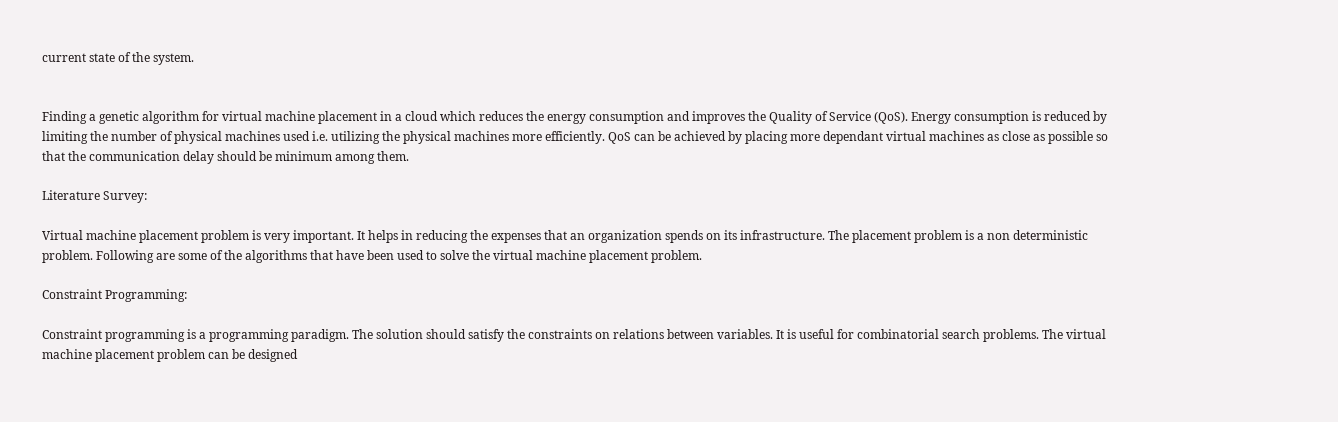current state of the system.


Finding a genetic algorithm for virtual machine placement in a cloud which reduces the energy consumption and improves the Quality of Service (QoS). Energy consumption is reduced by limiting the number of physical machines used i.e. utilizing the physical machines more efficiently. QoS can be achieved by placing more dependant virtual machines as close as possible so that the communication delay should be minimum among them.

Literature Survey:

Virtual machine placement problem is very important. It helps in reducing the expenses that an organization spends on its infrastructure. The placement problem is a non deterministic problem. Following are some of the algorithms that have been used to solve the virtual machine placement problem.

Constraint Programming:

Constraint programming is a programming paradigm. The solution should satisfy the constraints on relations between variables. It is useful for combinatorial search problems. The virtual machine placement problem can be designed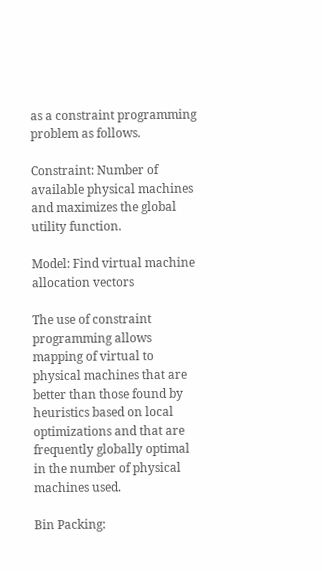as a constraint programming problem as follows.

Constraint: Number of available physical machines and maximizes the global utility function.

Model: Find virtual machine allocation vectors

The use of constraint programming allows mapping of virtual to physical machines that are better than those found by heuristics based on local optimizations and that are frequently globally optimal in the number of physical machines used.

Bin Packing: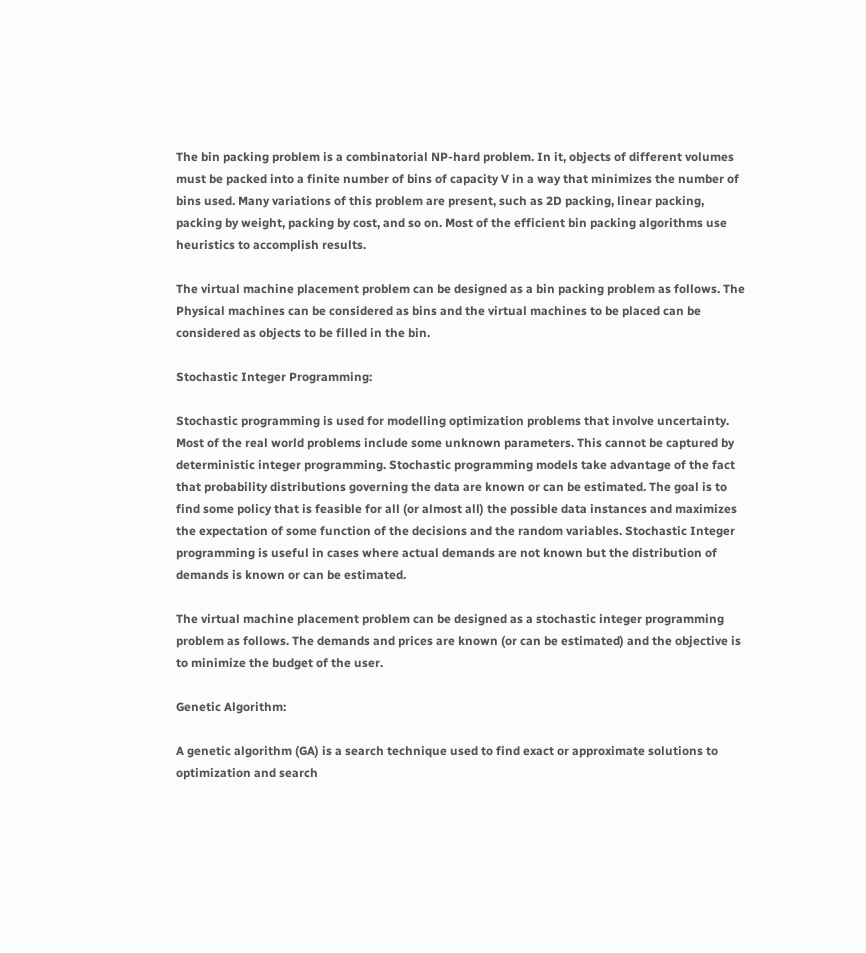The bin packing problem is a combinatorial NP-hard problem. In it, objects of different volumes must be packed into a finite number of bins of capacity V in a way that minimizes the number of bins used. Many variations of this problem are present, such as 2D packing, linear packing, packing by weight, packing by cost, and so on. Most of the efficient bin packing algorithms use heuristics to accomplish results.

The virtual machine placement problem can be designed as a bin packing problem as follows. The Physical machines can be considered as bins and the virtual machines to be placed can be considered as objects to be filled in the bin.

Stochastic Integer Programming:

Stochastic programming is used for modelling optimization problems that involve uncertainty. Most of the real world problems include some unknown parameters. This cannot be captured by deterministic integer programming. Stochastic programming models take advantage of the fact that probability distributions governing the data are known or can be estimated. The goal is to find some policy that is feasible for all (or almost all) the possible data instances and maximizes the expectation of some function of the decisions and the random variables. Stochastic Integer programming is useful in cases where actual demands are not known but the distribution of demands is known or can be estimated.

The virtual machine placement problem can be designed as a stochastic integer programming problem as follows. The demands and prices are known (or can be estimated) and the objective is to minimize the budget of the user.

Genetic Algorithm:

A genetic algorithm (GA) is a search technique used to find exact or approximate solutions to optimization and search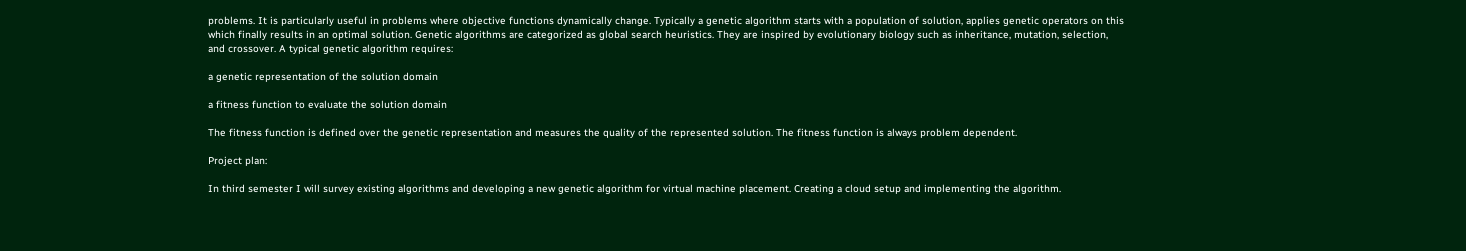problems. It is particularly useful in problems where objective functions dynamically change. Typically a genetic algorithm starts with a population of solution, applies genetic operators on this which finally results in an optimal solution. Genetic algorithms are categorized as global search heuristics. They are inspired by evolutionary biology such as inheritance, mutation, selection, and crossover. A typical genetic algorithm requires:

a genetic representation of the solution domain

a fitness function to evaluate the solution domain

The fitness function is defined over the genetic representation and measures the quality of the represented solution. The fitness function is always problem dependent.

Project plan:

In third semester I will survey existing algorithms and developing a new genetic algorithm for virtual machine placement. Creating a cloud setup and implementing the algorithm.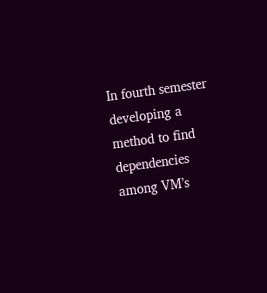In fourth semester developing a method to find dependencies among VM’s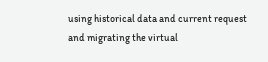using historical data and current request and migrating the virtual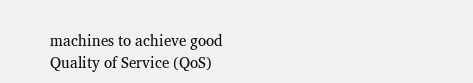machines to achieve good Quality of Service (QoS)